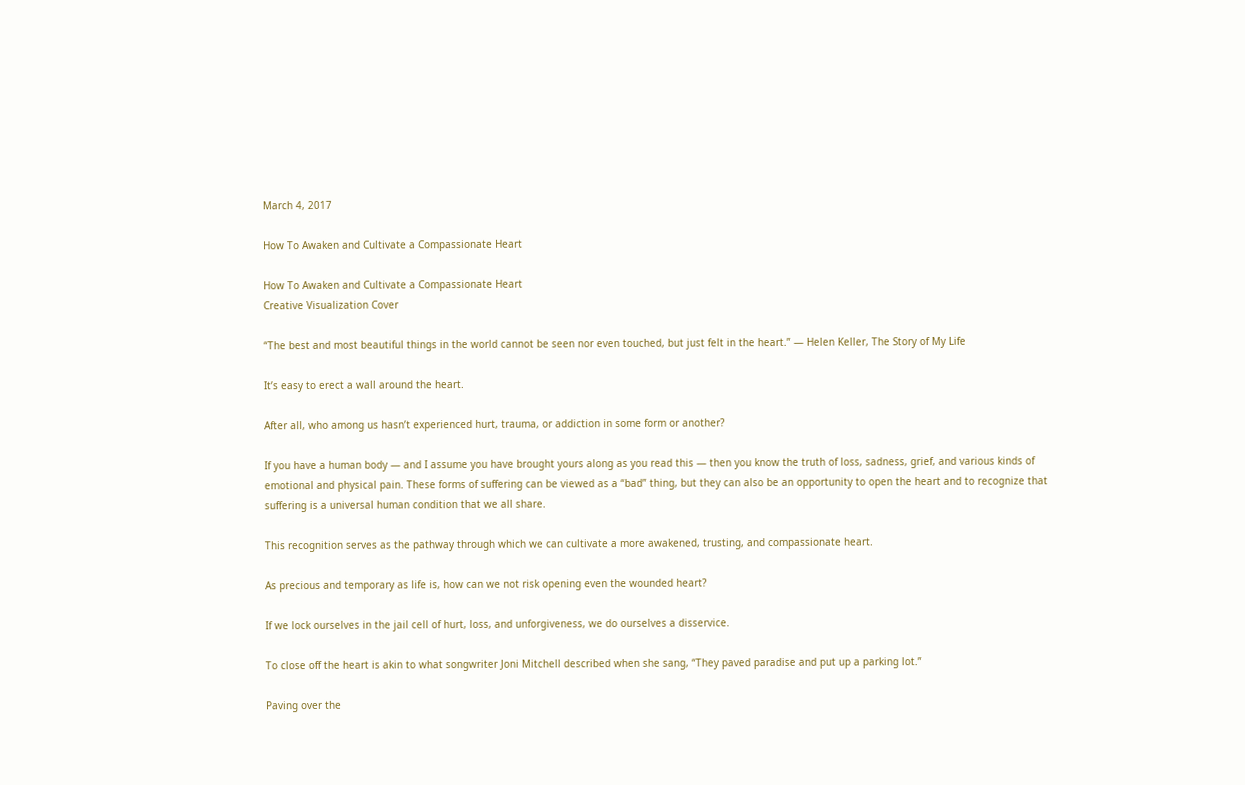March 4, 2017

How To Awaken and Cultivate a Compassionate Heart

How To Awaken and Cultivate a Compassionate Heart
Creative Visualization Cover

“The best and most beautiful things in the world cannot be seen nor even touched, but just felt in the heart.” — Helen Keller, The Story of My Life

It’s easy to erect a wall around the heart.

After all, who among us hasn’t experienced hurt, trauma, or addiction in some form or another?

If you have a human body — and I assume you have brought yours along as you read this — then you know the truth of loss, sadness, grief, and various kinds of emotional and physical pain. These forms of suffering can be viewed as a “bad” thing, but they can also be an opportunity to open the heart and to recognize that suffering is a universal human condition that we all share.

This recognition serves as the pathway through which we can cultivate a more awakened, trusting, and compassionate heart.

As precious and temporary as life is, how can we not risk opening even the wounded heart?

If we lock ourselves in the jail cell of hurt, loss, and unforgiveness, we do ourselves a disservice.

To close off the heart is akin to what songwriter Joni Mitchell described when she sang, “They paved paradise and put up a parking lot.”

Paving over the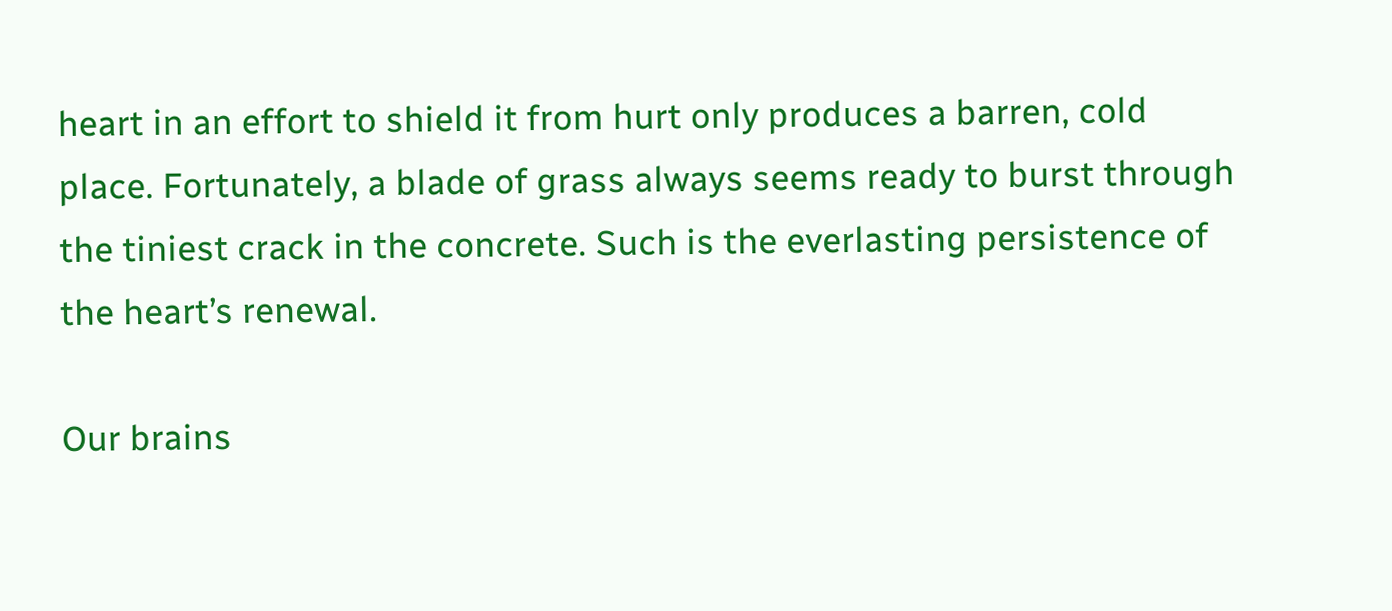heart in an effort to shield it from hurt only produces a barren, cold place. Fortunately, a blade of grass always seems ready to burst through the tiniest crack in the concrete. Such is the everlasting persistence of the heart’s renewal.

Our brains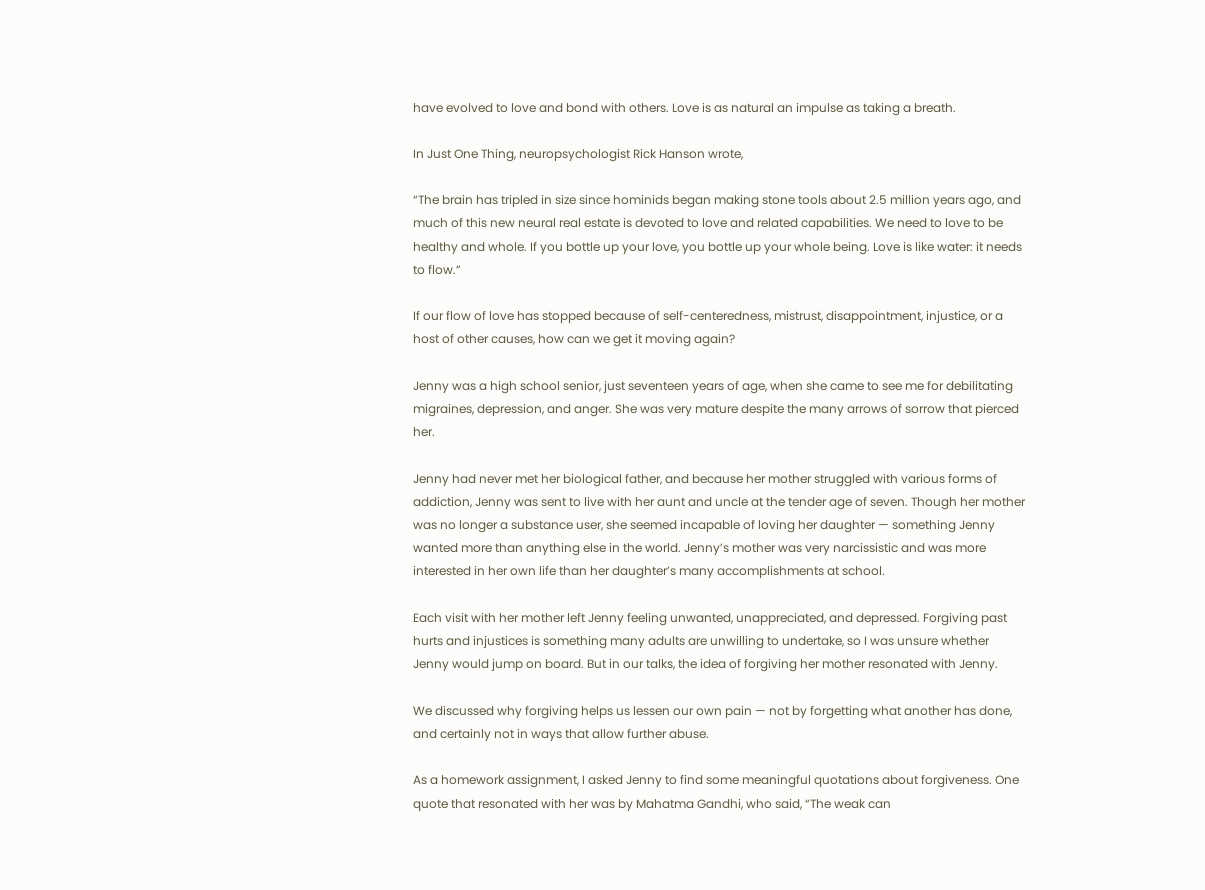have evolved to love and bond with others. Love is as natural an impulse as taking a breath.

In Just One Thing, neuropsychologist Rick Hanson wrote,

“The brain has tripled in size since hominids began making stone tools about 2.5 million years ago, and much of this new neural real estate is devoted to love and related capabilities. We need to love to be healthy and whole. If you bottle up your love, you bottle up your whole being. Love is like water: it needs to flow.”

If our flow of love has stopped because of self-centeredness, mistrust, disappointment, injustice, or a host of other causes, how can we get it moving again?

Jenny was a high school senior, just seventeen years of age, when she came to see me for debilitating migraines, depression, and anger. She was very mature despite the many arrows of sorrow that pierced her.

Jenny had never met her biological father, and because her mother struggled with various forms of addiction, Jenny was sent to live with her aunt and uncle at the tender age of seven. Though her mother was no longer a substance user, she seemed incapable of loving her daughter — something Jenny wanted more than anything else in the world. Jenny’s mother was very narcissistic and was more interested in her own life than her daughter’s many accomplishments at school.

Each visit with her mother left Jenny feeling unwanted, unappreciated, and depressed. Forgiving past hurts and injustices is something many adults are unwilling to undertake, so I was unsure whether Jenny would jump on board. But in our talks, the idea of forgiving her mother resonated with Jenny.

We discussed why forgiving helps us lessen our own pain — not by forgetting what another has done, and certainly not in ways that allow further abuse.

As a homework assignment, I asked Jenny to find some meaningful quotations about forgiveness. One quote that resonated with her was by Mahatma Gandhi, who said, “The weak can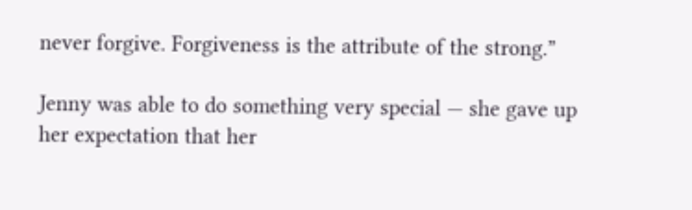never forgive. Forgiveness is the attribute of the strong.”

Jenny was able to do something very special — she gave up her expectation that her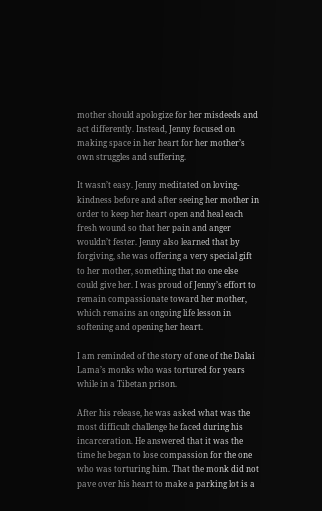mother should apologize for her misdeeds and act differently. Instead, Jenny focused on making space in her heart for her mother’s own struggles and suffering.

It wasn’t easy. Jenny meditated on loving-kindness before and after seeing her mother in order to keep her heart open and heal each fresh wound so that her pain and anger wouldn’t fester. Jenny also learned that by forgiving, she was offering a very special gift to her mother, something that no one else could give her. I was proud of Jenny’s effort to remain compassionate toward her mother, which remains an ongoing life lesson in softening and opening her heart.

I am reminded of the story of one of the Dalai Lama’s monks who was tortured for years while in a Tibetan prison.

After his release, he was asked what was the most difficult challenge he faced during his incarceration. He answered that it was the time he began to lose compassion for the one who was torturing him. That the monk did not pave over his heart to make a parking lot is a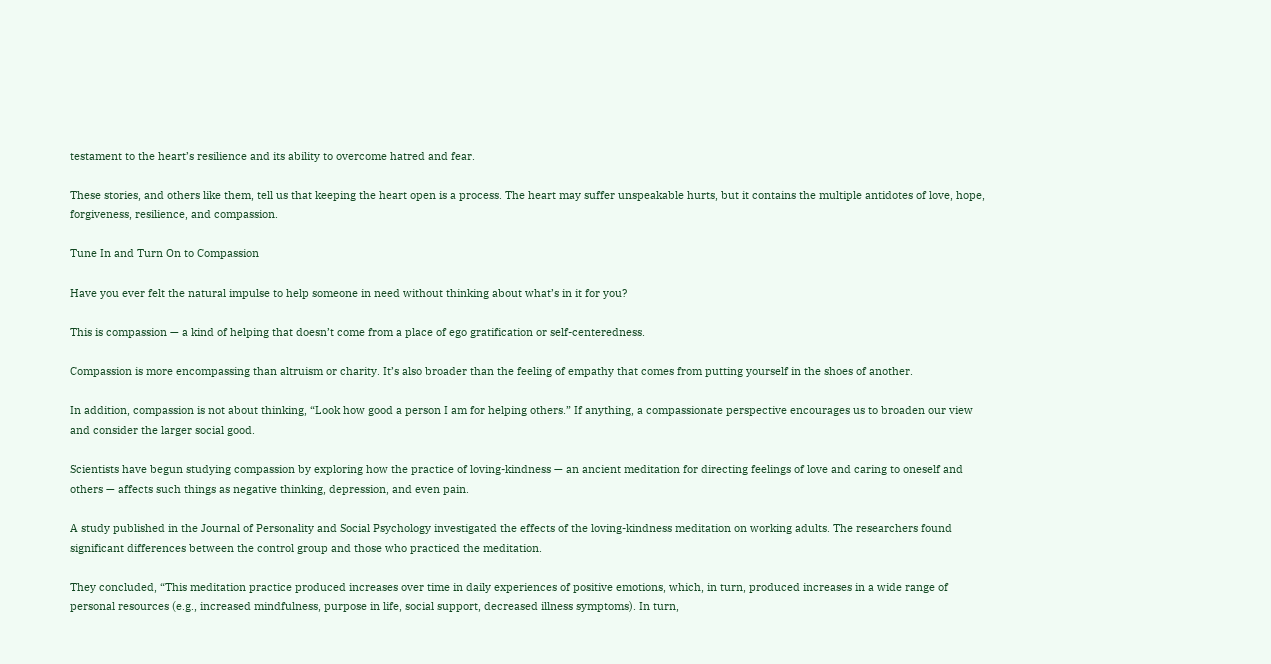testament to the heart’s resilience and its ability to overcome hatred and fear.

These stories, and others like them, tell us that keeping the heart open is a process. The heart may suffer unspeakable hurts, but it contains the multiple antidotes of love, hope, forgiveness, resilience, and compassion.

Tune In and Turn On to Compassion

Have you ever felt the natural impulse to help someone in need without thinking about what’s in it for you?

This is compassion — a kind of helping that doesn’t come from a place of ego gratification or self-centeredness.

Compassion is more encompassing than altruism or charity. It’s also broader than the feeling of empathy that comes from putting yourself in the shoes of another.

In addition, compassion is not about thinking, “Look how good a person I am for helping others.” If anything, a compassionate perspective encourages us to broaden our view and consider the larger social good.

Scientists have begun studying compassion by exploring how the practice of loving-kindness — an ancient meditation for directing feelings of love and caring to oneself and others — affects such things as negative thinking, depression, and even pain.

A study published in the Journal of Personality and Social Psychology investigated the effects of the loving-kindness meditation on working adults. The researchers found significant differences between the control group and those who practiced the meditation.

They concluded, “This meditation practice produced increases over time in daily experiences of positive emotions, which, in turn, produced increases in a wide range of personal resources (e.g., increased mindfulness, purpose in life, social support, decreased illness symptoms). In turn,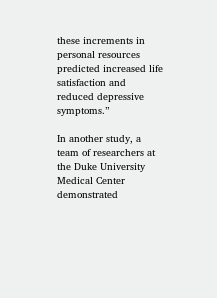these increments in personal resources predicted increased life satisfaction and reduced depressive symptoms.”

In another study, a team of researchers at the Duke University Medical Center demonstrated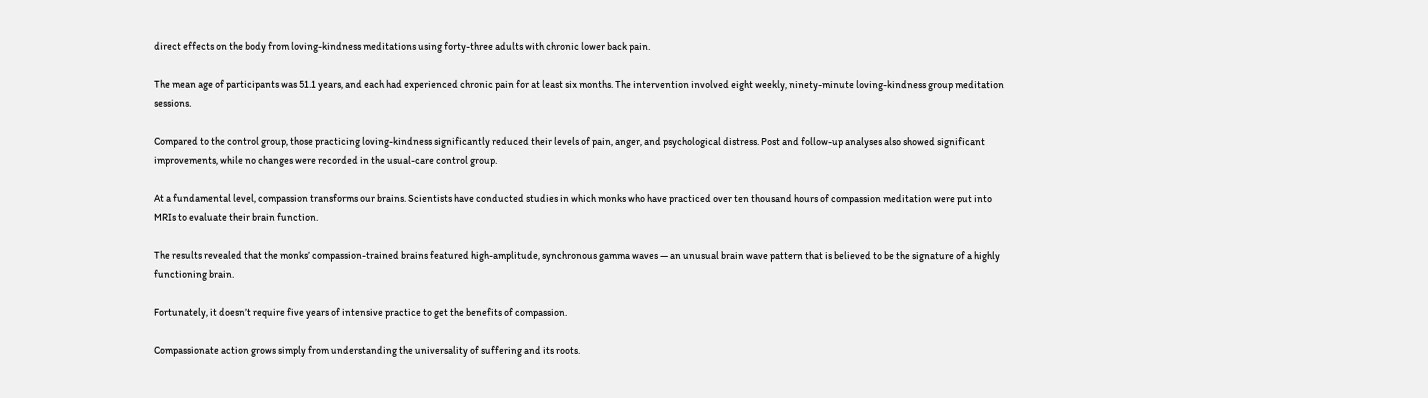direct effects on the body from loving-kindness meditations using forty-three adults with chronic lower back pain.

The mean age of participants was 51.1 years, and each had experienced chronic pain for at least six months. The intervention involved eight weekly, ninety-minute loving-kindness group meditation sessions.

Compared to the control group, those practicing loving-kindness significantly reduced their levels of pain, anger, and psychological distress. Post and follow-up analyses also showed significant improvements, while no changes were recorded in the usual-care control group.

At a fundamental level, compassion transforms our brains. Scientists have conducted studies in which monks who have practiced over ten thousand hours of compassion meditation were put into MRIs to evaluate their brain function.

The results revealed that the monks’ compassion-trained brains featured high-amplitude, synchronous gamma waves — an unusual brain wave pattern that is believed to be the signature of a highly functioning brain.

Fortunately, it doesn’t require five years of intensive practice to get the benefits of compassion.

Compassionate action grows simply from understanding the universality of suffering and its roots.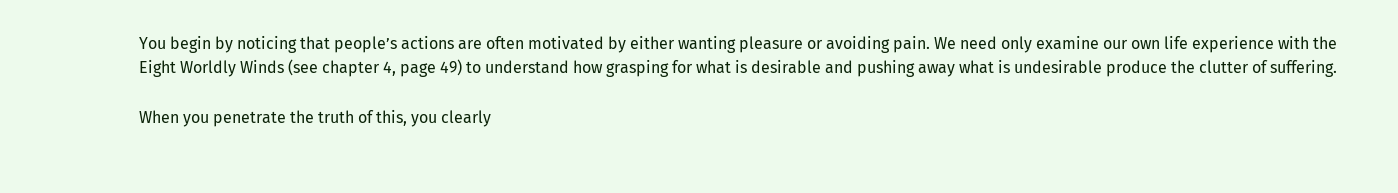You begin by noticing that people’s actions are often motivated by either wanting pleasure or avoiding pain. We need only examine our own life experience with the Eight Worldly Winds (see chapter 4, page 49) to understand how grasping for what is desirable and pushing away what is undesirable produce the clutter of suffering.

When you penetrate the truth of this, you clearly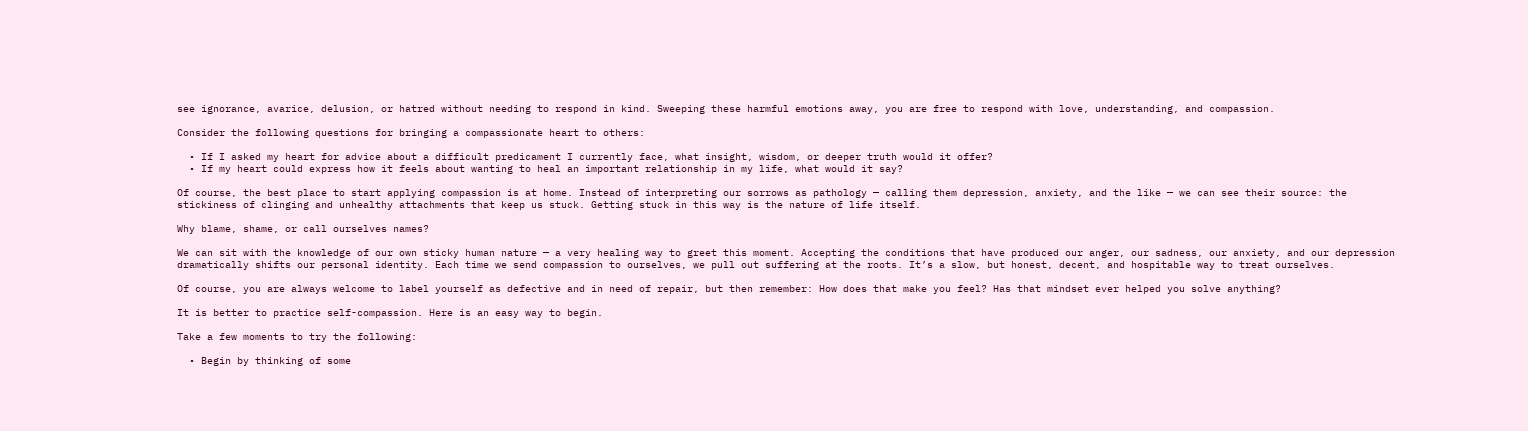see ignorance, avarice, delusion, or hatred without needing to respond in kind. Sweeping these harmful emotions away, you are free to respond with love, understanding, and compassion.

Consider the following questions for bringing a compassionate heart to others:

  • If I asked my heart for advice about a difficult predicament I currently face, what insight, wisdom, or deeper truth would it offer?
  • If my heart could express how it feels about wanting to heal an important relationship in my life, what would it say?

Of course, the best place to start applying compassion is at home. Instead of interpreting our sorrows as pathology — calling them depression, anxiety, and the like — we can see their source: the stickiness of clinging and unhealthy attachments that keep us stuck. Getting stuck in this way is the nature of life itself.

Why blame, shame, or call ourselves names?

We can sit with the knowledge of our own sticky human nature — a very healing way to greet this moment. Accepting the conditions that have produced our anger, our sadness, our anxiety, and our depression dramatically shifts our personal identity. Each time we send compassion to ourselves, we pull out suffering at the roots. It’s a slow, but honest, decent, and hospitable way to treat ourselves.

Of course, you are always welcome to label yourself as defective and in need of repair, but then remember: How does that make you feel? Has that mindset ever helped you solve anything?

It is better to practice self-compassion. Here is an easy way to begin.

Take a few moments to try the following:

  • Begin by thinking of some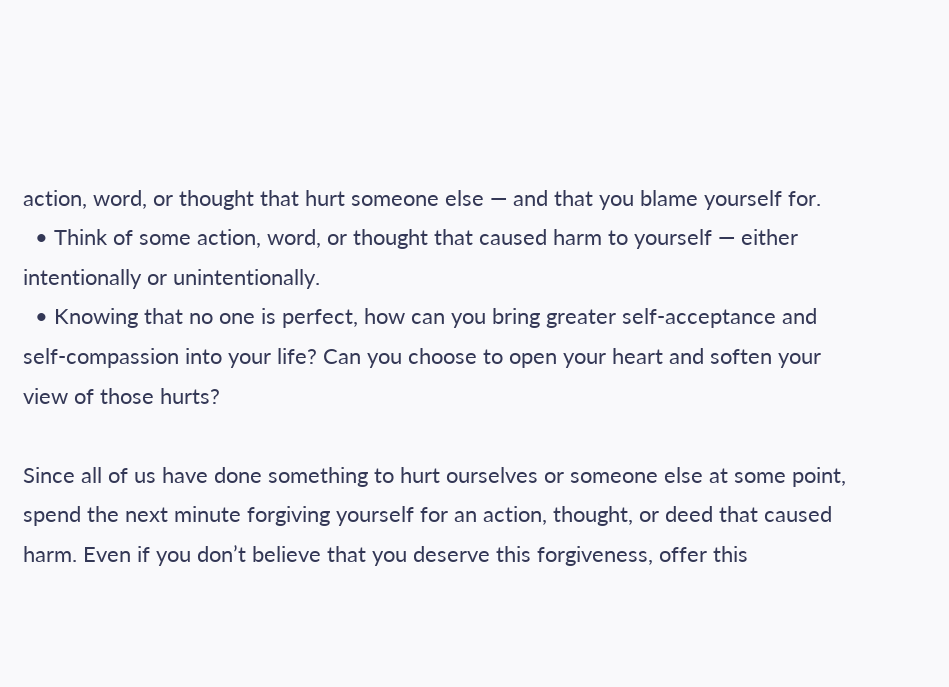action, word, or thought that hurt someone else — and that you blame yourself for.
  • Think of some action, word, or thought that caused harm to yourself — either intentionally or unintentionally.
  • Knowing that no one is perfect, how can you bring greater self-acceptance and self-compassion into your life? Can you choose to open your heart and soften your view of those hurts?

Since all of us have done something to hurt ourselves or someone else at some point, spend the next minute forgiving yourself for an action, thought, or deed that caused harm. Even if you don’t believe that you deserve this forgiveness, offer this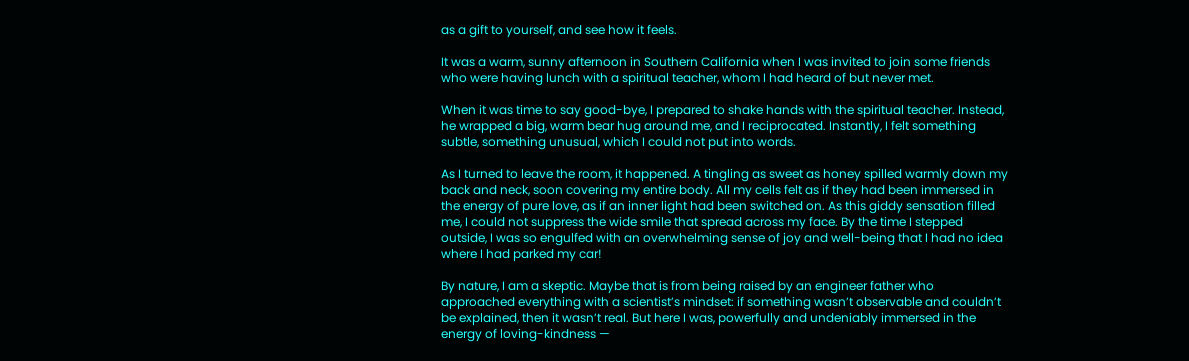as a gift to yourself, and see how it feels.

It was a warm, sunny afternoon in Southern California when I was invited to join some friends who were having lunch with a spiritual teacher, whom I had heard of but never met.

When it was time to say good-bye, I prepared to shake hands with the spiritual teacher. Instead, he wrapped a big, warm bear hug around me, and I reciprocated. Instantly, I felt something subtle, something unusual, which I could not put into words.

As I turned to leave the room, it happened. A tingling as sweet as honey spilled warmly down my back and neck, soon covering my entire body. All my cells felt as if they had been immersed in the energy of pure love, as if an inner light had been switched on. As this giddy sensation filled me, I could not suppress the wide smile that spread across my face. By the time I stepped outside, I was so engulfed with an overwhelming sense of joy and well-being that I had no idea where I had parked my car!

By nature, I am a skeptic. Maybe that is from being raised by an engineer father who approached everything with a scientist’s mindset: if something wasn’t observable and couldn’t be explained, then it wasn’t real. But here I was, powerfully and undeniably immersed in the energy of loving-kindness —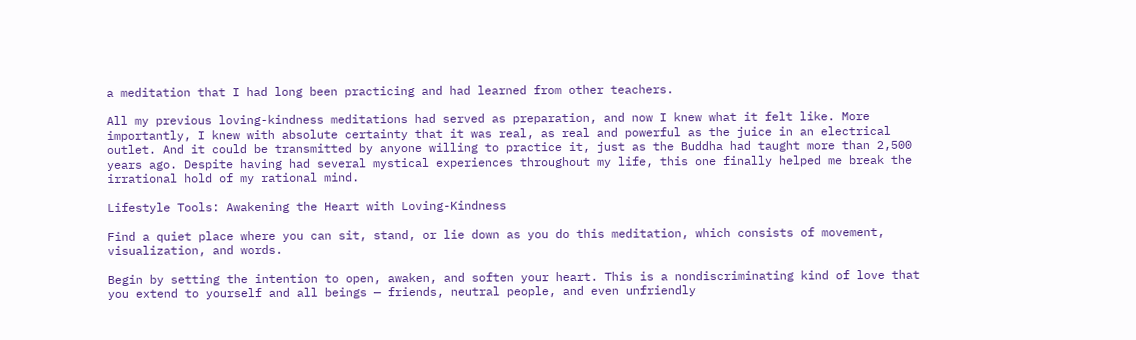a meditation that I had long been practicing and had learned from other teachers.

All my previous loving-kindness meditations had served as preparation, and now I knew what it felt like. More importantly, I knew with absolute certainty that it was real, as real and powerful as the juice in an electrical outlet. And it could be transmitted by anyone willing to practice it, just as the Buddha had taught more than 2,500 years ago. Despite having had several mystical experiences throughout my life, this one finally helped me break the irrational hold of my rational mind.

Lifestyle Tools: Awakening the Heart with Loving-Kindness

Find a quiet place where you can sit, stand, or lie down as you do this meditation, which consists of movement, visualization, and words.

Begin by setting the intention to open, awaken, and soften your heart. This is a nondiscriminating kind of love that you extend to yourself and all beings — friends, neutral people, and even unfriendly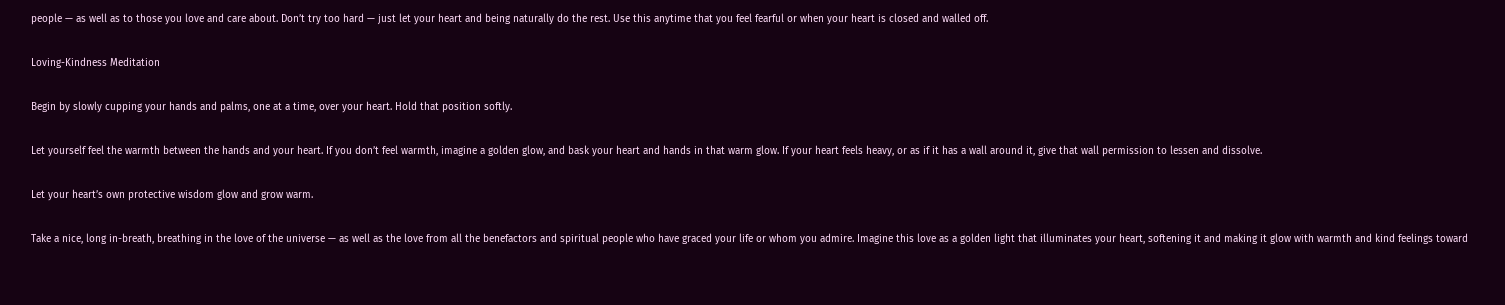people — as well as to those you love and care about. Don’t try too hard — just let your heart and being naturally do the rest. Use this anytime that you feel fearful or when your heart is closed and walled off.

Loving-Kindness Meditation

Begin by slowly cupping your hands and palms, one at a time, over your heart. Hold that position softly.

Let yourself feel the warmth between the hands and your heart. If you don’t feel warmth, imagine a golden glow, and bask your heart and hands in that warm glow. If your heart feels heavy, or as if it has a wall around it, give that wall permission to lessen and dissolve.

Let your heart’s own protective wisdom glow and grow warm.

Take a nice, long in-breath, breathing in the love of the universe — as well as the love from all the benefactors and spiritual people who have graced your life or whom you admire. Imagine this love as a golden light that illuminates your heart, softening it and making it glow with warmth and kind feelings toward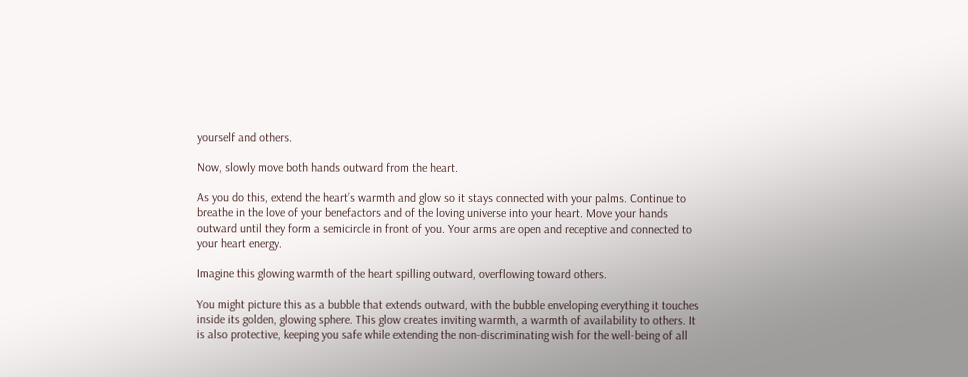yourself and others.

Now, slowly move both hands outward from the heart.

As you do this, extend the heart’s warmth and glow so it stays connected with your palms. Continue to breathe in the love of your benefactors and of the loving universe into your heart. Move your hands outward until they form a semicircle in front of you. Your arms are open and receptive and connected to your heart energy.

Imagine this glowing warmth of the heart spilling outward, overflowing toward others.

You might picture this as a bubble that extends outward, with the bubble enveloping everything it touches inside its golden, glowing sphere. This glow creates inviting warmth, a warmth of availability to others. It is also protective, keeping you safe while extending the non-discriminating wish for the well-being of all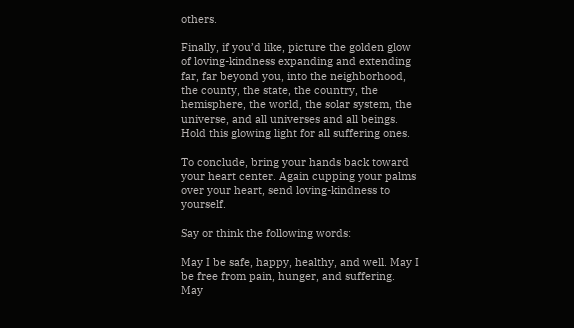others.

Finally, if you’d like, picture the golden glow of loving-kindness expanding and extending far, far beyond you, into the neighborhood, the county, the state, the country, the hemisphere, the world, the solar system, the universe, and all universes and all beings. Hold this glowing light for all suffering ones.

To conclude, bring your hands back toward your heart center. Again cupping your palms over your heart, send loving-kindness to yourself.

Say or think the following words:

May I be safe, happy, healthy, and well. May I be free from pain, hunger, and suffering. May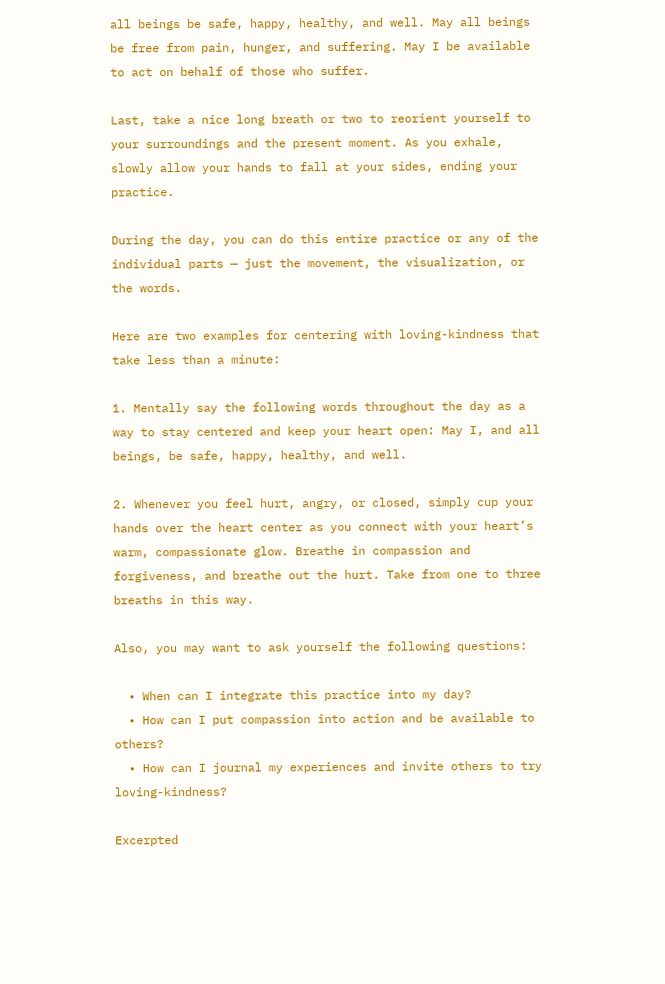all beings be safe, happy, healthy, and well. May all beings be free from pain, hunger, and suffering. May I be available to act on behalf of those who suffer.

Last, take a nice long breath or two to reorient yourself to your surroundings and the present moment. As you exhale, slowly allow your hands to fall at your sides, ending your practice.

During the day, you can do this entire practice or any of the individual parts — just the movement, the visualization, or the words.

Here are two examples for centering with loving-kindness that take less than a minute:

1. Mentally say the following words throughout the day as a way to stay centered and keep your heart open: May I, and all beings, be safe, happy, healthy, and well.

2. Whenever you feel hurt, angry, or closed, simply cup your hands over the heart center as you connect with your heart’s warm, compassionate glow. Breathe in compassion and forgiveness, and breathe out the hurt. Take from one to three breaths in this way.

Also, you may want to ask yourself the following questions:

  • When can I integrate this practice into my day?
  • How can I put compassion into action and be available to others?
  • How can I journal my experiences and invite others to try loving-kindness?

Excerpted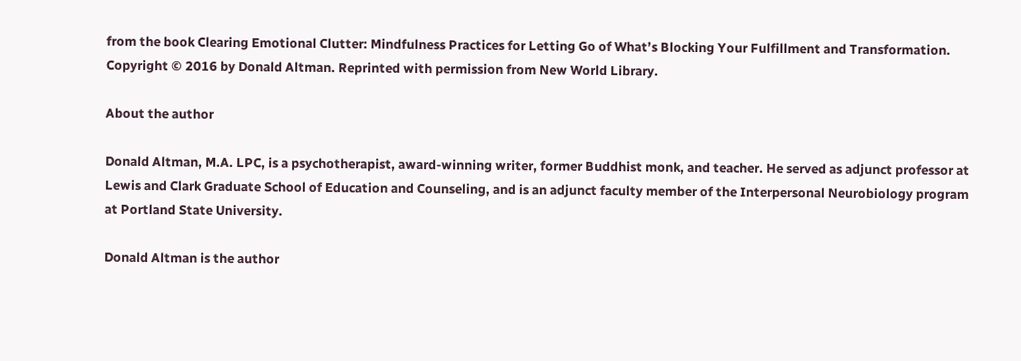from the book Clearing Emotional Clutter: Mindfulness Practices for Letting Go of What’s Blocking Your Fulfillment and Transformation. Copyright © 2016 by Donald Altman. Reprinted with permission from New World Library.

About the author

Donald Altman, M.A. LPC, is a psychotherapist, award-winning writer, former Buddhist monk, and teacher. He served as adjunct professor at Lewis and Clark Graduate School of Education and Counseling, and is an adjunct faculty member of the Interpersonal Neurobiology program at Portland State University.

Donald Altman is the author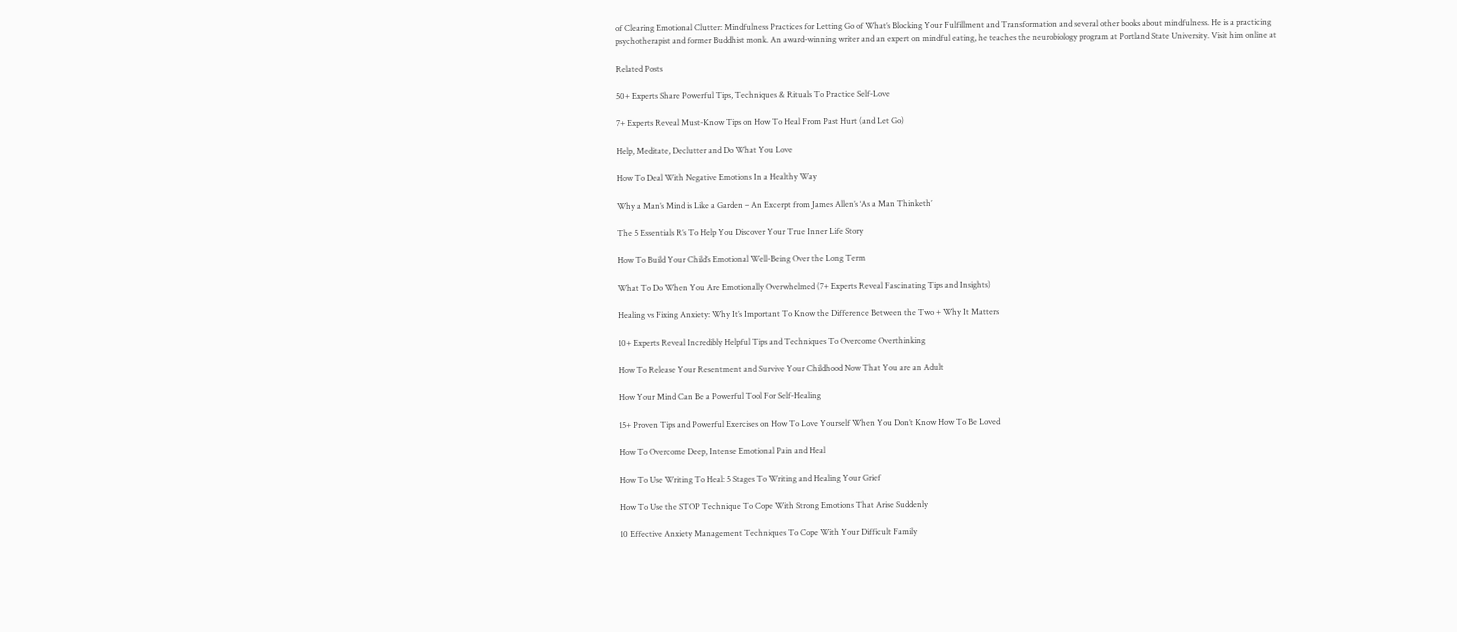of Clearing Emotional Clutter: Mindfulness Practices for Letting Go of What’s Blocking Your Fulfillment and Transformation and several other books about mindfulness. He is a practicing psychotherapist and former Buddhist monk. An award-winning writer and an expert on mindful eating, he teaches the neurobiology program at Portland State University. Visit him online at

Related Posts

50+ Experts Share Powerful Tips, Techniques & Rituals To Practice Self-Love

7+ Experts Reveal Must-Know Tips on How To Heal From Past Hurt (and Let Go)

Help, Meditate, Declutter and Do What You Love

How To Deal With Negative Emotions In a Healthy Way

Why a Man’s Mind is Like a Garden – An Excerpt from James Allen’s ‘As a Man Thinketh’

The 5 Essentials R’s To Help You Discover Your True Inner Life Story

How To Build Your Child’s Emotional Well-Being Over the Long Term

What To Do When You Are Emotionally Overwhelmed (7+ Experts Reveal Fascinating Tips and Insights)

Healing vs Fixing Anxiety: Why It’s Important To Know the Difference Between the Two + Why It Matters

10+ Experts Reveal Incredibly Helpful Tips and Techniques To Overcome Overthinking

How To Release Your Resentment and Survive Your Childhood Now That You are an Adult

How Your Mind Can Be a Powerful Tool For Self-Healing

15+ Proven Tips and Powerful Exercises on How To Love Yourself When You Don’t Know How To Be Loved

How To Overcome Deep, Intense Emotional Pain and Heal

How To Use Writing To Heal: 5 Stages To Writing and Healing Your Grief

How To Use the STOP Technique To Cope With Strong Emotions That Arise Suddenly

10 Effective Anxiety Management Techniques To Cope With Your Difficult Family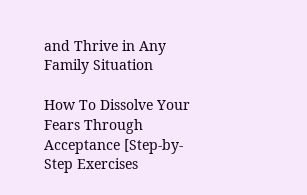and Thrive in Any Family Situation

How To Dissolve Your Fears Through Acceptance [Step-by-Step Exercises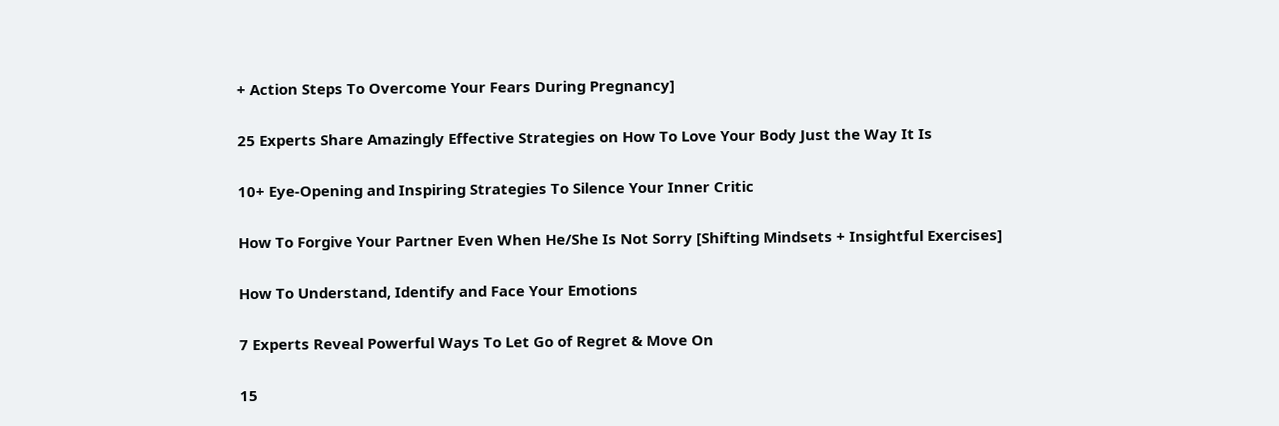+ Action Steps To Overcome Your Fears During Pregnancy]

25 Experts Share Amazingly Effective Strategies on How To Love Your Body Just the Way It Is

10+ Eye-Opening and Inspiring Strategies To Silence Your Inner Critic

How To Forgive Your Partner Even When He/She Is Not Sorry [Shifting Mindsets + Insightful Exercises]

How To Understand, Identify and Face Your Emotions

7 Experts Reveal Powerful Ways To Let Go of Regret & Move On

15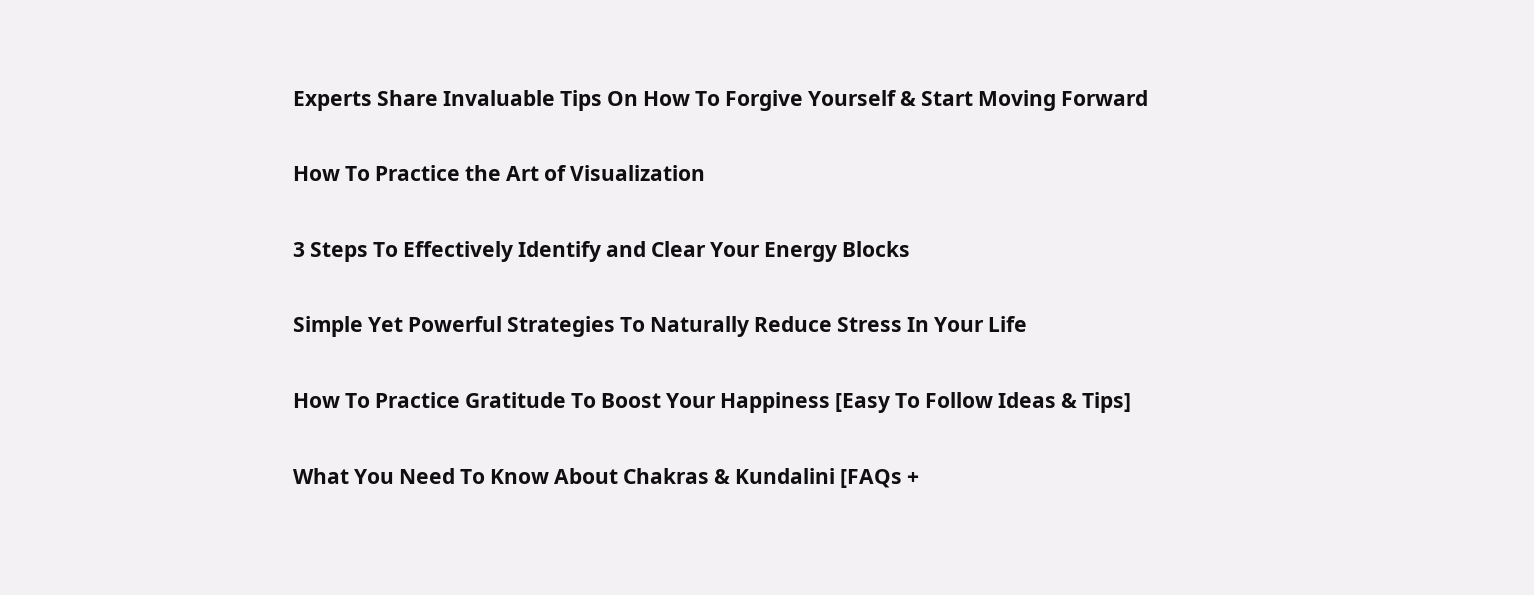Experts Share Invaluable Tips On How To Forgive Yourself & Start Moving Forward

How To Practice the Art of Visualization

3 Steps To Effectively Identify and Clear Your Energy Blocks

Simple Yet Powerful Strategies To Naturally Reduce Stress In Your Life

How To Practice Gratitude To Boost Your Happiness [Easy To Follow Ideas & Tips]

What You Need To Know About Chakras & Kundalini [FAQs +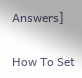Answers]

How To Set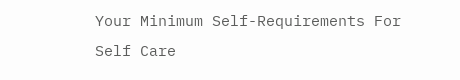Your Minimum Self-Requirements For Self Care